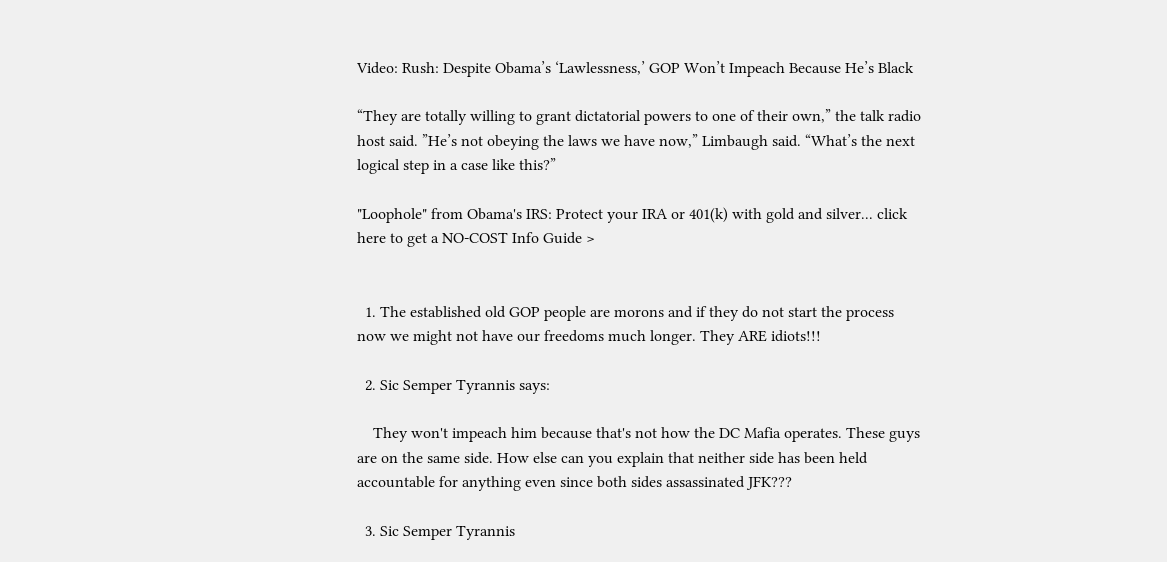Video: Rush: Despite Obama’s ‘Lawlessness,’ GOP Won’t Impeach Because He’s Black

“They are totally willing to grant dictatorial powers to one of their own,” the talk radio host said. ”He’s not obeying the laws we have now,” Limbaugh said. “What’s the next logical step in a case like this?”

"Loophole" from Obama's IRS: Protect your IRA or 401(k) with gold and silver... click here to get a NO-COST Info Guide >


  1. The established old GOP people are morons and if they do not start the process now we might not have our freedoms much longer. They ARE idiots!!!

  2. Sic Semper Tyrannis says:

    They won't impeach him because that's not how the DC Mafia operates. These guys are on the same side. How else can you explain that neither side has been held accountable for anything even since both sides assassinated JFK???

  3. Sic Semper Tyrannis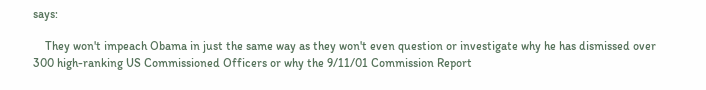says:

    They won't impeach Obama in just the same way as they won't even question or investigate why he has dismissed over 300 high-ranking US Commissioned Officers or why the 9/11/01 Commission Report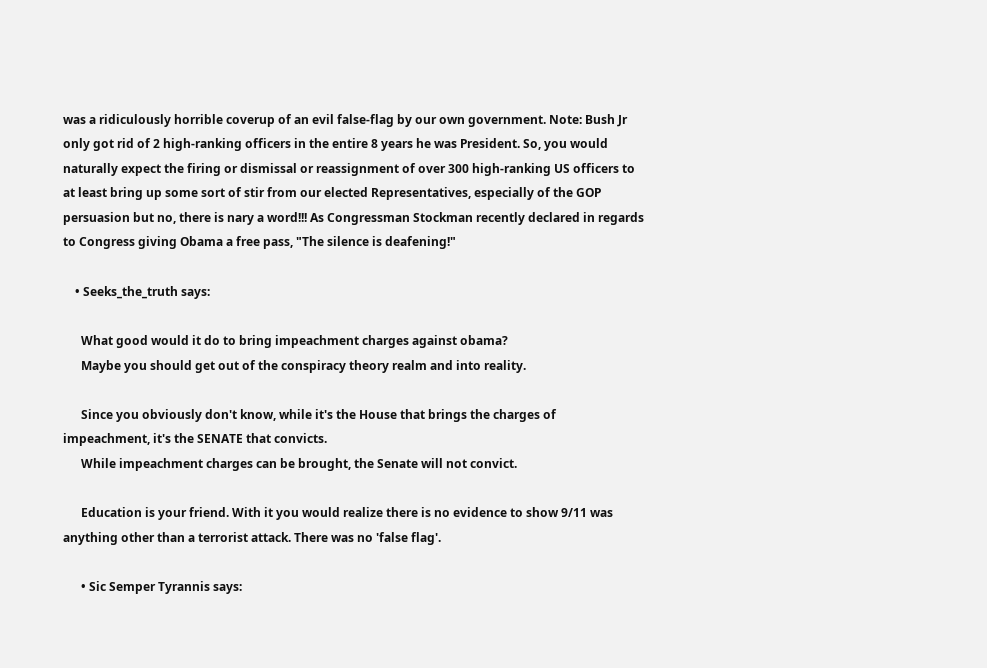was a ridiculously horrible coverup of an evil false-flag by our own government. Note: Bush Jr only got rid of 2 high-ranking officers in the entire 8 years he was President. So, you would naturally expect the firing or dismissal or reassignment of over 300 high-ranking US officers to at least bring up some sort of stir from our elected Representatives, especially of the GOP persuasion but no, there is nary a word!!! As Congressman Stockman recently declared in regards to Congress giving Obama a free pass, "The silence is deafening!"

    • Seeks_the_truth says:

      What good would it do to bring impeachment charges against obama?
      Maybe you should get out of the conspiracy theory realm and into reality.

      Since you obviously don't know, while it's the House that brings the charges of impeachment, it's the SENATE that convicts.
      While impeachment charges can be brought, the Senate will not convict.

      Education is your friend. With it you would realize there is no evidence to show 9/11 was anything other than a terrorist attack. There was no 'false flag'.

      • Sic Semper Tyrannis says: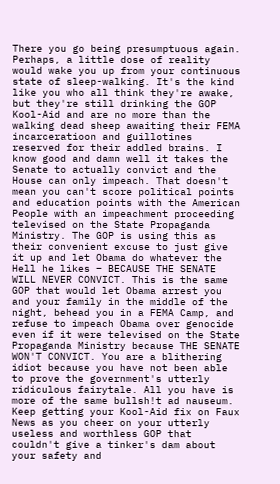There you go being presumptuous again. Perhaps, a little dose of reality would wake you up from your continuous state of sleep-walking. It's the kind like you who all think they're awake, but they're still drinking the GOP Kool-Aid and are no more than the walking dead sheep awaiting their FEMA incarceratioon and guillotines reserved for their addled brains. I know good and damn well it takes the Senate to actually convict and the House can only impeach. That doesn't mean you can't score political points and education points with the American People with an impeachment proceeding televised on the State Propaganda Ministry. The GOP is using this as their convenient excuse to just give it up and let Obama do whatever the Hell he likes – BECAUSE THE SENATE WILL NEVER CONVICT. This is the same GOP that would let Obama arrest you and your family in the middle of the night, behead you in a FEMA Camp, and refuse to impeach Obama over genocide even if it were televised on the State Propaganda Ministry because THE SENATE WON'T CONVICT. You are a blithering idiot because you have not been able to prove the government's utterly ridiculous fairytale. All you have is more of the same bullsh!t ad nauseum. Keep getting your Kool-Aid fix on Faux News as you cheer on your utterly useless and worthless GOP that couldn't give a tinker's dam about your safety and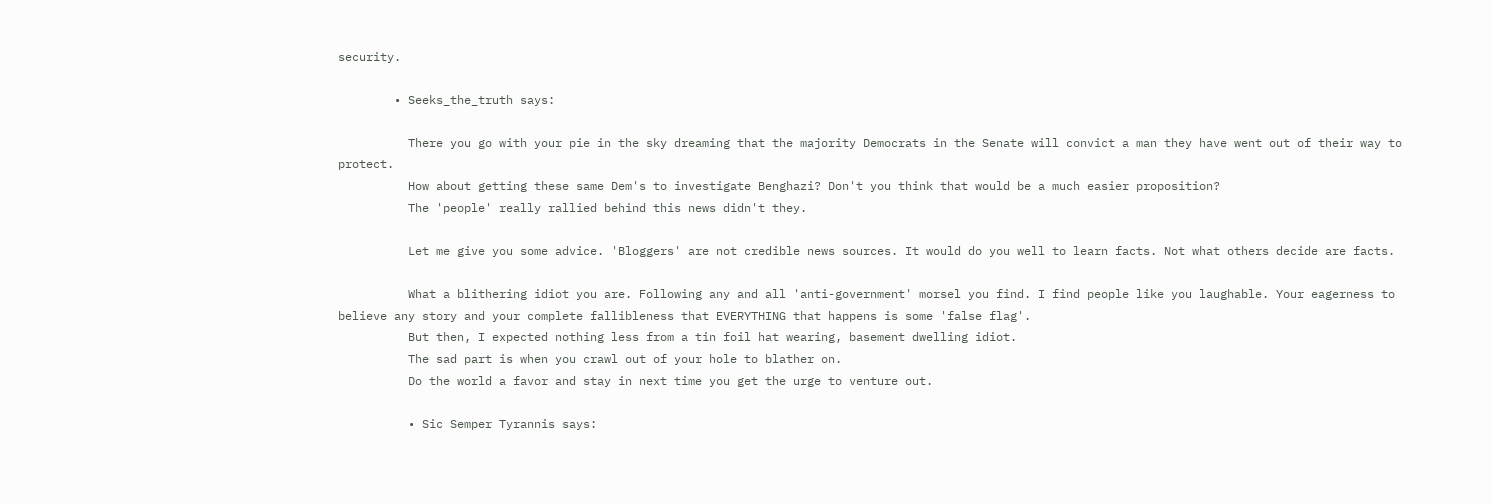security.

        • Seeks_the_truth says:

          There you go with your pie in the sky dreaming that the majority Democrats in the Senate will convict a man they have went out of their way to protect.
          How about getting these same Dem's to investigate Benghazi? Don't you think that would be a much easier proposition?
          The 'people' really rallied behind this news didn't they.

          Let me give you some advice. 'Bloggers' are not credible news sources. It would do you well to learn facts. Not what others decide are facts.

          What a blithering idiot you are. Following any and all 'anti-government' morsel you find. I find people like you laughable. Your eagerness to believe any story and your complete fallibleness that EVERYTHING that happens is some 'false flag'.
          But then, I expected nothing less from a tin foil hat wearing, basement dwelling idiot.
          The sad part is when you crawl out of your hole to blather on.
          Do the world a favor and stay in next time you get the urge to venture out.

          • Sic Semper Tyrannis says: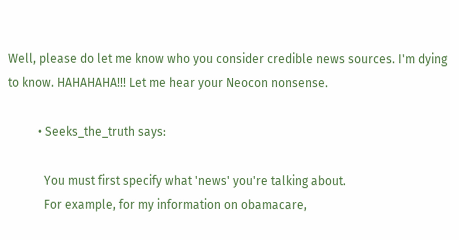Well, please do let me know who you consider credible news sources. I'm dying to know. HAHAHAHA!!! Let me hear your Neocon nonsense.

          • Seeks_the_truth says:

            You must first specify what 'news' you're talking about.
            For example, for my information on obamacare,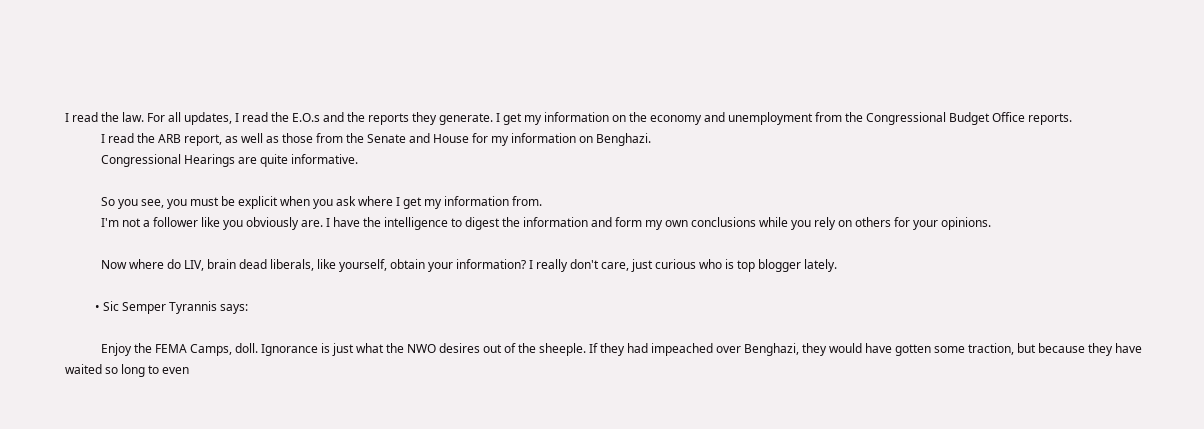I read the law. For all updates, I read the E.O.s and the reports they generate. I get my information on the economy and unemployment from the Congressional Budget Office reports.
            I read the ARB report, as well as those from the Senate and House for my information on Benghazi.
            Congressional Hearings are quite informative.

            So you see, you must be explicit when you ask where I get my information from.
            I'm not a follower like you obviously are. I have the intelligence to digest the information and form my own conclusions while you rely on others for your opinions.

            Now where do LIV, brain dead liberals, like yourself, obtain your information? I really don't care, just curious who is top blogger lately.

          • Sic Semper Tyrannis says:

            Enjoy the FEMA Camps, doll. Ignorance is just what the NWO desires out of the sheeple. If they had impeached over Benghazi, they would have gotten some traction, but because they have waited so long to even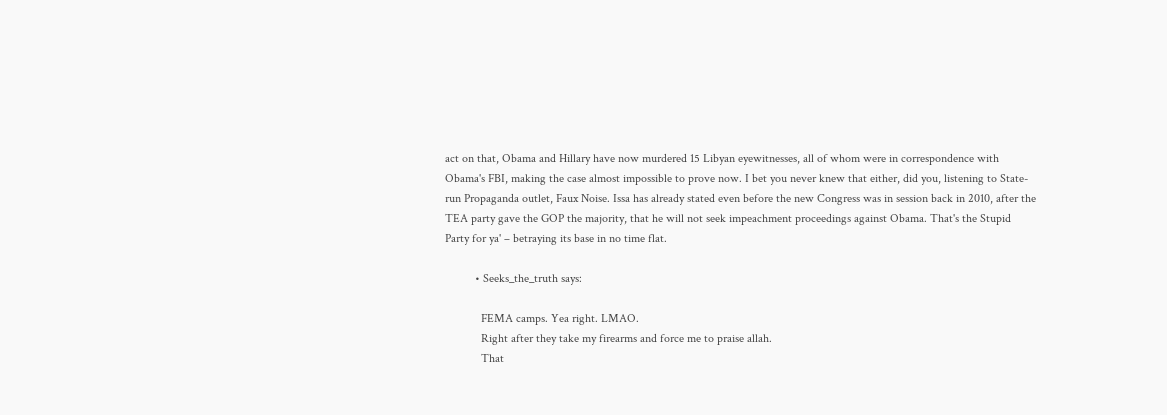act on that, Obama and Hillary have now murdered 15 Libyan eyewitnesses, all of whom were in correspondence with Obama's FBI, making the case almost impossible to prove now. I bet you never knew that either, did you, listening to State-run Propaganda outlet, Faux Noise. Issa has already stated even before the new Congress was in session back in 2010, after the TEA party gave the GOP the majority, that he will not seek impeachment proceedings against Obama. That's the Stupid Party for ya' – betraying its base in no time flat.

          • Seeks_the_truth says:

            FEMA camps. Yea right. LMAO.
            Right after they take my firearms and force me to praise allah.
            That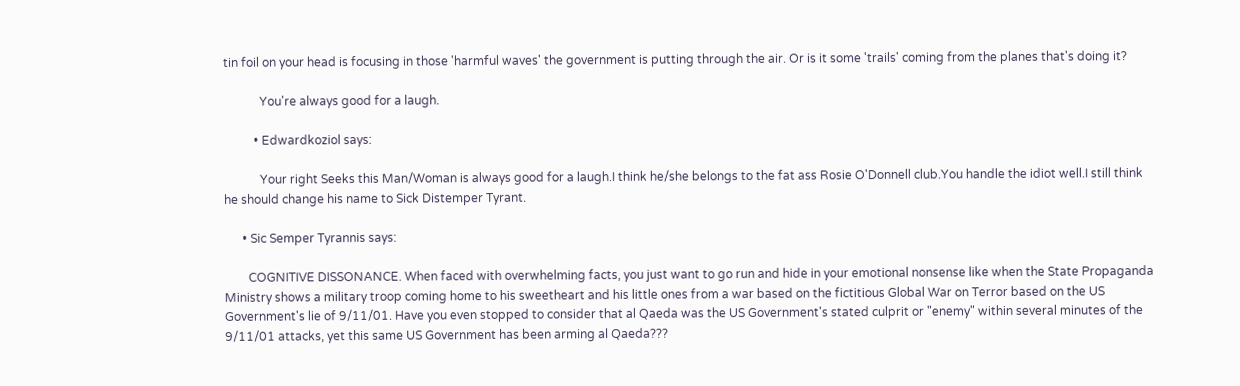tin foil on your head is focusing in those 'harmful waves' the government is putting through the air. Or is it some 'trails' coming from the planes that's doing it?

            You're always good for a laugh.

          • Edwardkoziol says:

            Your right Seeks this Man/Woman is always good for a laugh.I think he/she belongs to the fat ass Rosie O'Donnell club.You handle the idiot well.I still think he should change his name to Sick Distemper Tyrant.

      • Sic Semper Tyrannis says:

        COGNITIVE DISSONANCE. When faced with overwhelming facts, you just want to go run and hide in your emotional nonsense like when the State Propaganda Ministry shows a military troop coming home to his sweetheart and his little ones from a war based on the fictitious Global War on Terror based on the US Government's lie of 9/11/01. Have you even stopped to consider that al Qaeda was the US Government's stated culprit or "enemy" within several minutes of the 9/11/01 attacks, yet this same US Government has been arming al Qaeda???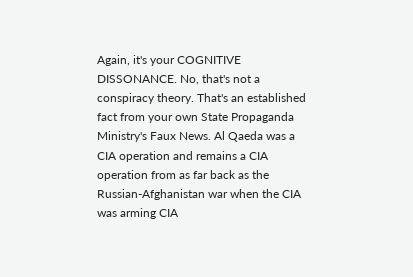Again, it's your COGNITIVE DISSONANCE. No, that's not a conspiracy theory. That's an established fact from your own State Propaganda Ministry's Faux News. Al Qaeda was a CIA operation and remains a CIA operation from as far back as the Russian-Afghanistan war when the CIA was arming CIA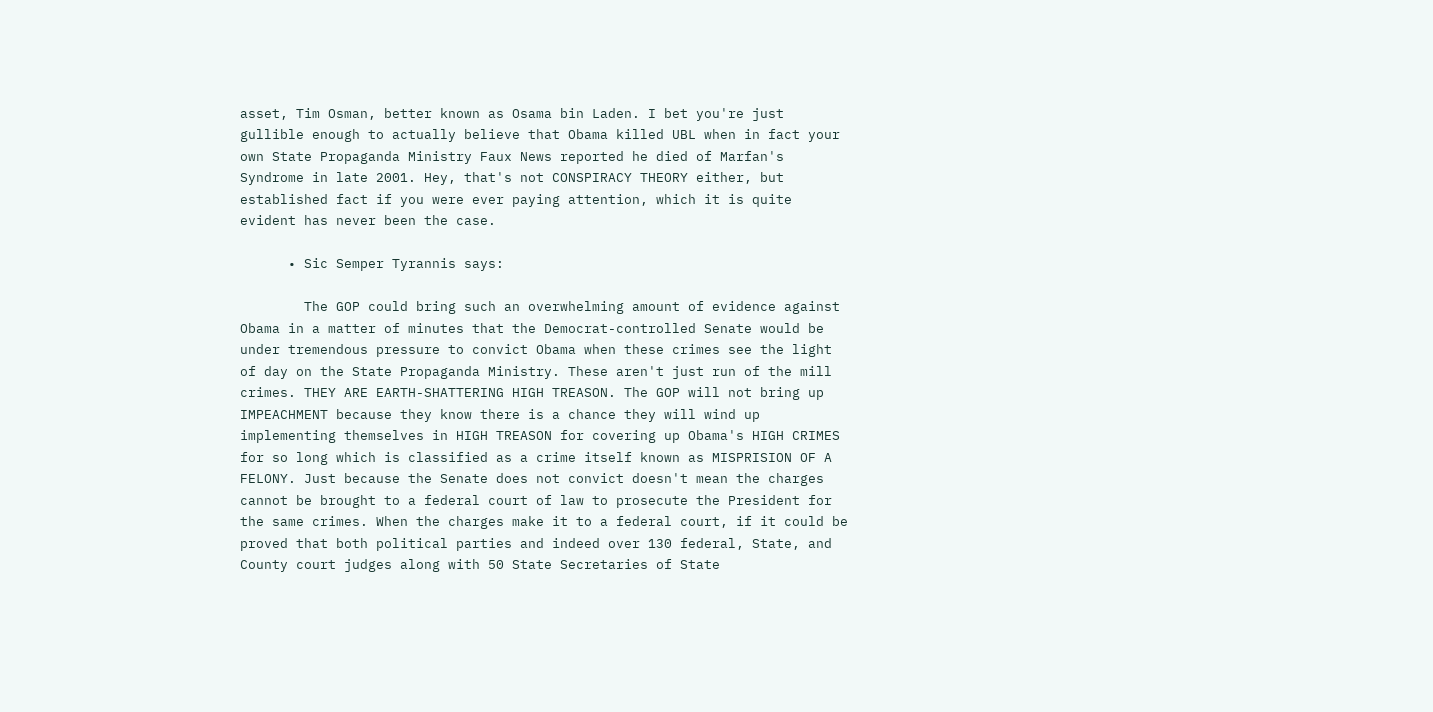asset, Tim Osman, better known as Osama bin Laden. I bet you're just gullible enough to actually believe that Obama killed UBL when in fact your own State Propaganda Ministry Faux News reported he died of Marfan's Syndrome in late 2001. Hey, that's not CONSPIRACY THEORY either, but established fact if you were ever paying attention, which it is quite evident has never been the case.

      • Sic Semper Tyrannis says:

        The GOP could bring such an overwhelming amount of evidence against Obama in a matter of minutes that the Democrat-controlled Senate would be under tremendous pressure to convict Obama when these crimes see the light of day on the State Propaganda Ministry. These aren't just run of the mill crimes. THEY ARE EARTH-SHATTERING HIGH TREASON. The GOP will not bring up IMPEACHMENT because they know there is a chance they will wind up implementing themselves in HIGH TREASON for covering up Obama's HIGH CRIMES for so long which is classified as a crime itself known as MISPRISION OF A FELONY. Just because the Senate does not convict doesn't mean the charges cannot be brought to a federal court of law to prosecute the President for the same crimes. When the charges make it to a federal court, if it could be proved that both political parties and indeed over 130 federal, State, and County court judges along with 50 State Secretaries of State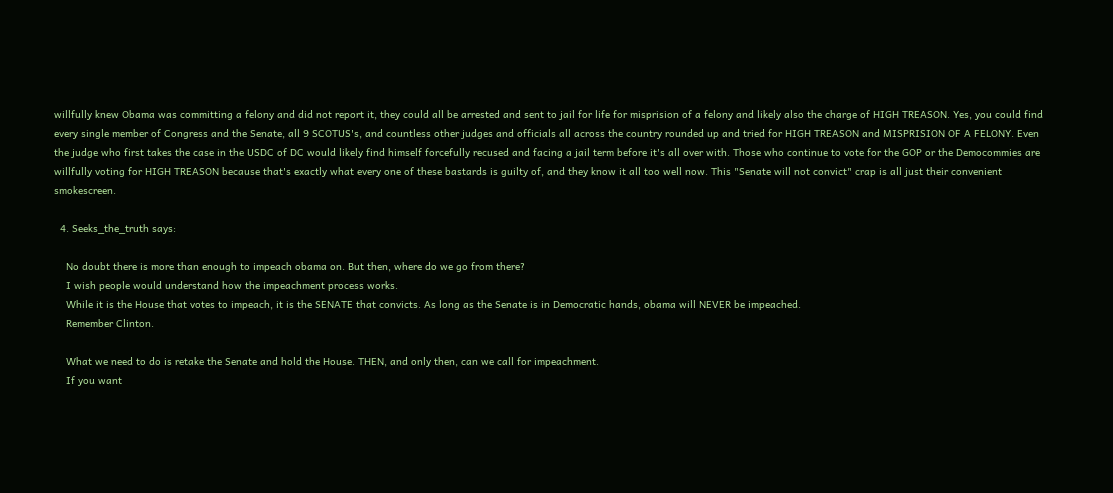willfully knew Obama was committing a felony and did not report it, they could all be arrested and sent to jail for life for misprision of a felony and likely also the charge of HIGH TREASON. Yes, you could find every single member of Congress and the Senate, all 9 SCOTUS's, and countless other judges and officials all across the country rounded up and tried for HIGH TREASON and MISPRISION OF A FELONY. Even the judge who first takes the case in the USDC of DC would likely find himself forcefully recused and facing a jail term before it's all over with. Those who continue to vote for the GOP or the Democommies are willfully voting for HIGH TREASON because that's exactly what every one of these bastards is guilty of, and they know it all too well now. This "Senate will not convict" crap is all just their convenient smokescreen.

  4. Seeks_the_truth says:

    No doubt there is more than enough to impeach obama on. But then, where do we go from there?
    I wish people would understand how the impeachment process works.
    While it is the House that votes to impeach, it is the SENATE that convicts. As long as the Senate is in Democratic hands, obama will NEVER be impeached.
    Remember Clinton.

    What we need to do is retake the Senate and hold the House. THEN, and only then, can we call for impeachment.
    If you want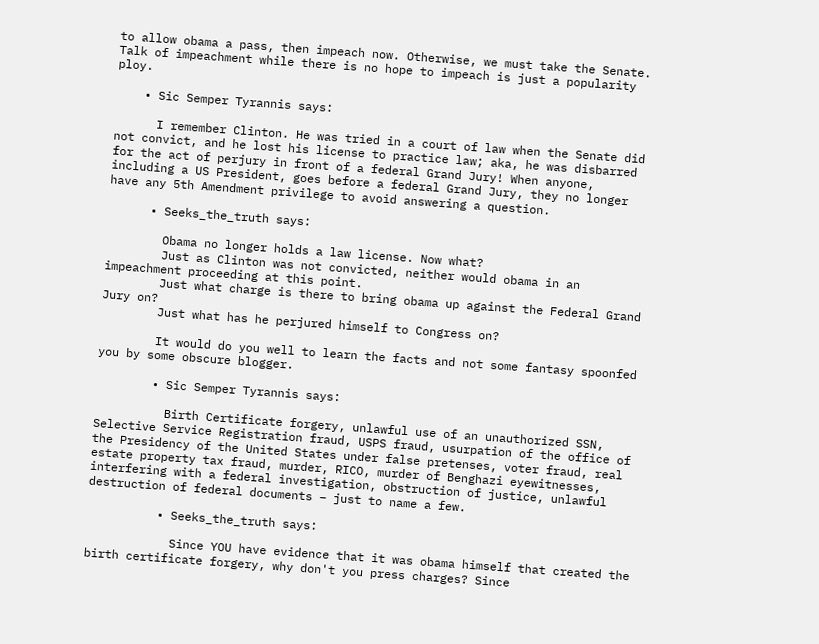to allow obama a pass, then impeach now. Otherwise, we must take the Senate. Talk of impeachment while there is no hope to impeach is just a popularity ploy.

    • Sic Semper Tyrannis says:

      I remember Clinton. He was tried in a court of law when the Senate did not convict, and he lost his license to practice law; aka, he was disbarred for the act of perjury in front of a federal Grand Jury! When anyone, including a US President, goes before a federal Grand Jury, they no longer have any 5th Amendment privilege to avoid answering a question.

      • Seeks_the_truth says:

        Obama no longer holds a law license. Now what?
        Just as Clinton was not convicted, neither would obama in an impeachment proceeding at this point.
        Just what charge is there to bring obama up against the Federal Grand Jury on?
        Just what has he perjured himself to Congress on?

        It would do you well to learn the facts and not some fantasy spoonfed you by some obscure blogger.

        • Sic Semper Tyrannis says:

          Birth Certificate forgery, unlawful use of an unauthorized SSN, Selective Service Registration fraud, USPS fraud, usurpation of the office of the Presidency of the United States under false pretenses, voter fraud, real estate property tax fraud, murder, RICO, murder of Benghazi eyewitnesses, interfering with a federal investigation, obstruction of justice, unlawful destruction of federal documents – just to name a few.

          • Seeks_the_truth says:

            Since YOU have evidence that it was obama himself that created the birth certificate forgery, why don't you press charges? Since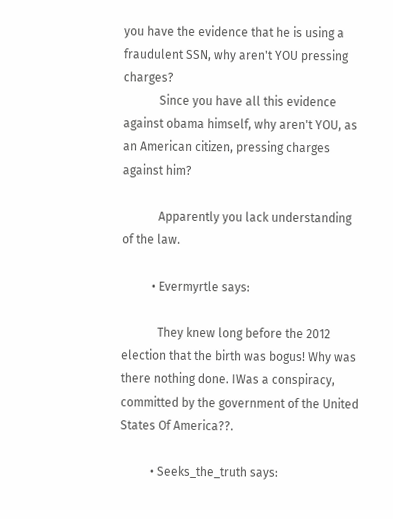you have the evidence that he is using a fraudulent SSN, why aren't YOU pressing charges?
            Since you have all this evidence against obama himself, why aren't YOU, as an American citizen, pressing charges against him?

            Apparently you lack understanding of the law.

          • Evermyrtle says:

            They knew long before the 2012 election that the birth was bogus! Why was there nothing done. IWas a conspiracy, committed by the government of the United States Of America??.

          • Seeks_the_truth says: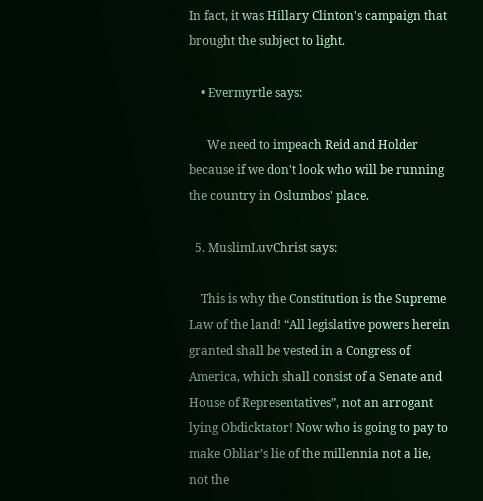In fact, it was Hillary Clinton's campaign that brought the subject to light.

    • Evermyrtle says:

      We need to impeach Reid and Holder because if we don't look who will be running the country in Oslumbos' place.

  5. MuslimLuvChrist says:

    This is why the Constitution is the Supreme Law of the land! “All legislative powers herein granted shall be vested in a Congress of America, which shall consist of a Senate and House of Representatives”, not an arrogant lying Obdicktator! Now who is going to pay to make Obliar’s lie of the millennia not a lie, not the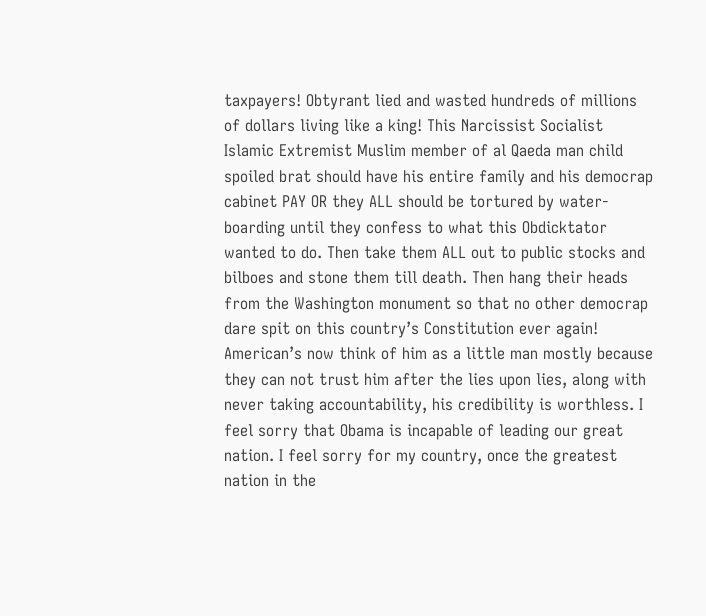taxpayers! Obtyrant lied and wasted hundreds of millions of dollars living like a king! This Narcissist Socialist Islamic Extremist Muslim member of al Qaeda man child spoiled brat should have his entire family and his democrap cabinet PAY OR they ALL should be tortured by water-boarding until they confess to what this Obdicktator wanted to do. Then take them ALL out to public stocks and bilboes and stone them till death. Then hang their heads from the Washington monument so that no other democrap dare spit on this country’s Constitution ever again! American’s now think of him as a little man mostly because they can not trust him after the lies upon lies, along with never taking accountability, his credibility is worthless. I feel sorry that Obama is incapable of leading our great nation. I feel sorry for my country, once the greatest nation in the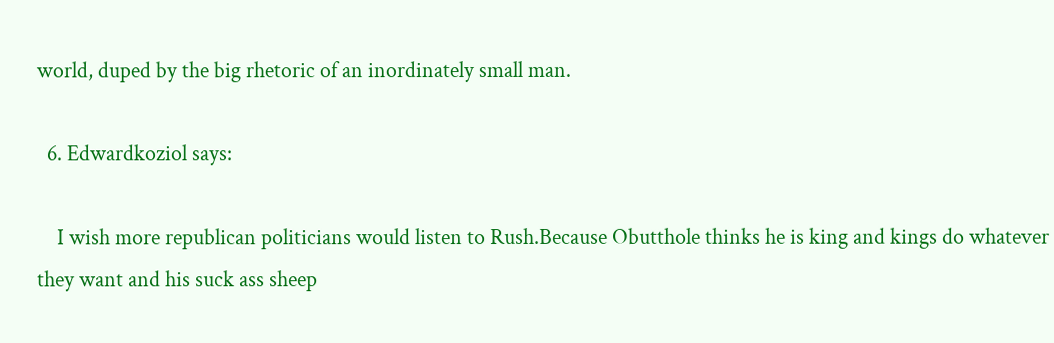world, duped by the big rhetoric of an inordinately small man.

  6. Edwardkoziol says:

    I wish more republican politicians would listen to Rush.Because Obutthole thinks he is king and kings do whatever they want and his suck ass sheep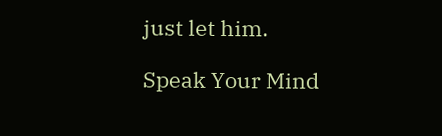just let him.

Speak Your Mind